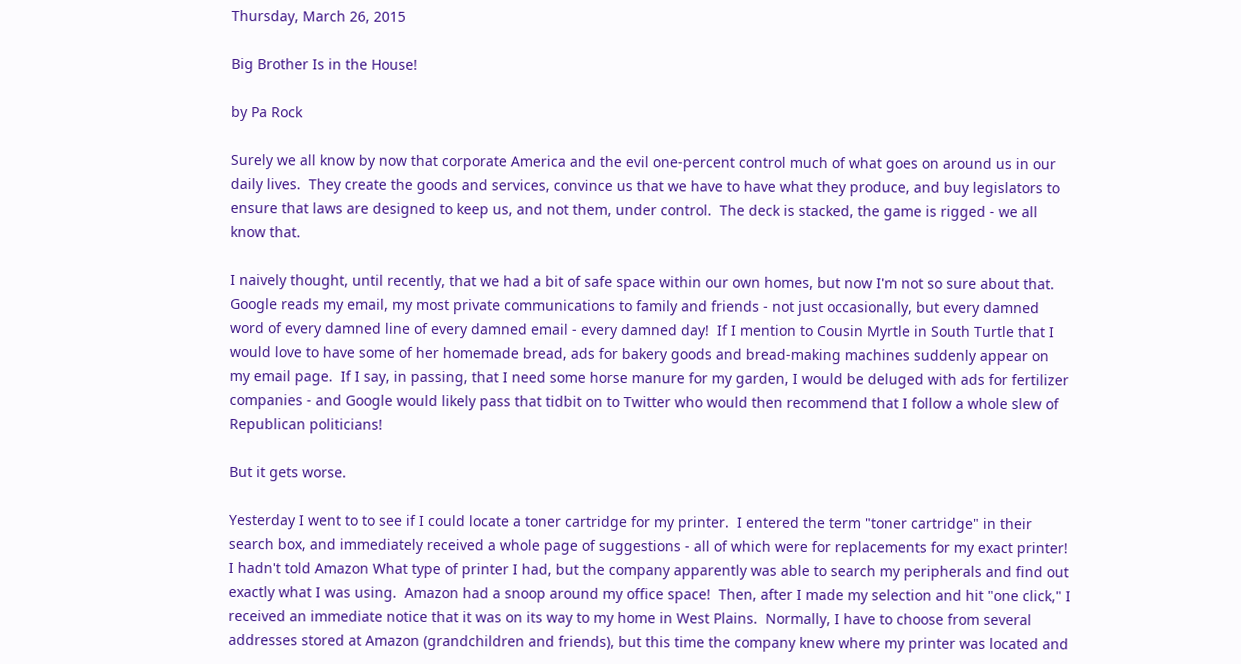Thursday, March 26, 2015

Big Brother Is in the House!

by Pa Rock

Surely we all know by now that corporate America and the evil one-percent control much of what goes on around us in our daily lives.  They create the goods and services, convince us that we have to have what they produce, and buy legislators to ensure that laws are designed to keep us, and not them, under control.  The deck is stacked, the game is rigged - we all know that.

I naively thought, until recently, that we had a bit of safe space within our own homes, but now I'm not so sure about that.   Google reads my email, my most private communications to family and friends - not just occasionally, but every damned word of every damned line of every damned email - every damned day!  If I mention to Cousin Myrtle in South Turtle that I would love to have some of her homemade bread, ads for bakery goods and bread-making machines suddenly appear on my email page.  If I say, in passing, that I need some horse manure for my garden, I would be deluged with ads for fertilizer companies - and Google would likely pass that tidbit on to Twitter who would then recommend that I follow a whole slew of Republican politicians!

But it gets worse.

Yesterday I went to to see if I could locate a toner cartridge for my printer.  I entered the term "toner cartridge" in their search box, and immediately received a whole page of suggestions - all of which were for replacements for my exact printer!  I hadn't told Amazon What type of printer I had, but the company apparently was able to search my peripherals and find out exactly what I was using.  Amazon had a snoop around my office space!  Then, after I made my selection and hit "one click," I received an immediate notice that it was on its way to my home in West Plains.  Normally, I have to choose from several addresses stored at Amazon (grandchildren and friends), but this time the company knew where my printer was located and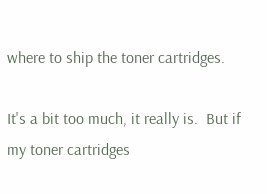where to ship the toner cartridges.

It's a bit too much, it really is.  But if my toner cartridges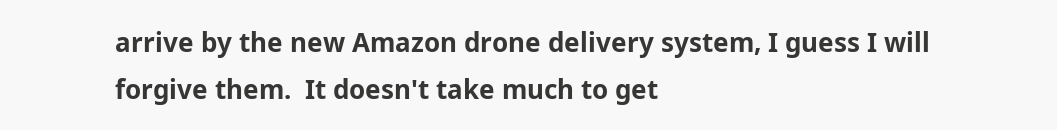arrive by the new Amazon drone delivery system, I guess I will forgive them.  It doesn't take much to get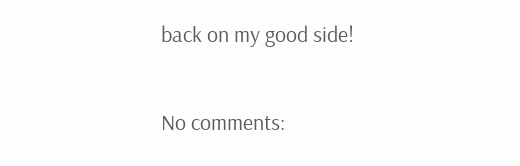back on my good side!

No comments: